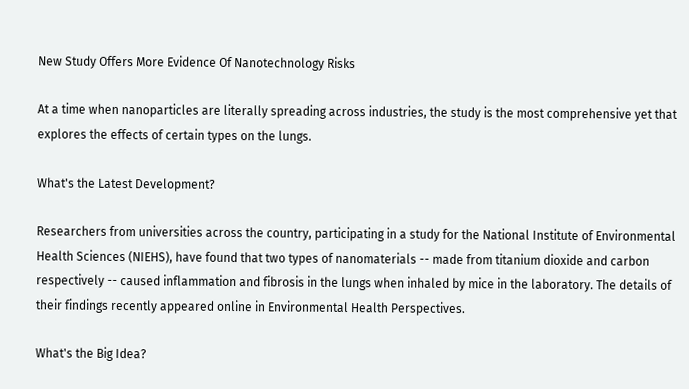New Study Offers More Evidence Of Nanotechnology Risks

At a time when nanoparticles are literally spreading across industries, the study is the most comprehensive yet that explores the effects of certain types on the lungs.

What's the Latest Development?

Researchers from universities across the country, participating in a study for the National Institute of Environmental Health Sciences (NIEHS), have found that two types of nanomaterials -- made from titanium dioxide and carbon respectively -- caused inflammation and fibrosis in the lungs when inhaled by mice in the laboratory. The details of their findings recently appeared online in Environmental Health Perspectives.

What's the Big Idea?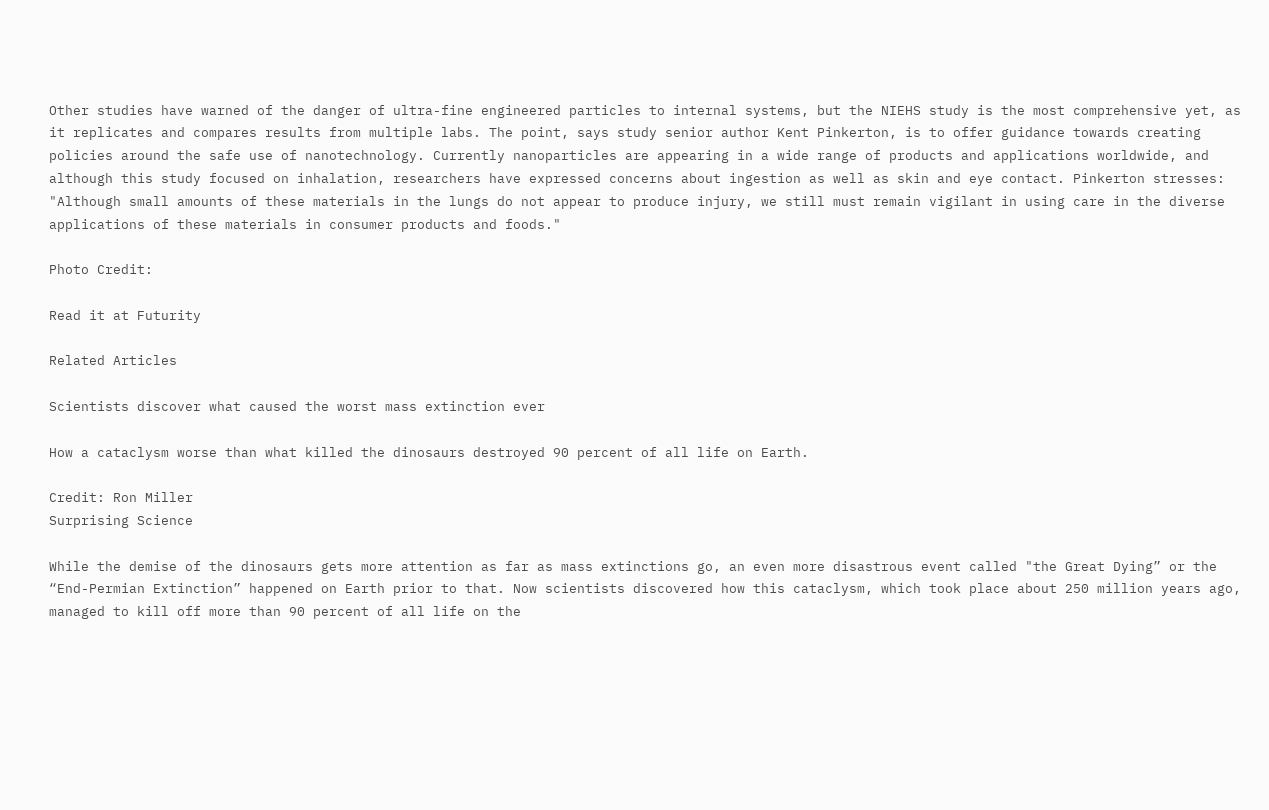Other studies have warned of the danger of ultra-fine engineered particles to internal systems, but the NIEHS study is the most comprehensive yet, as it replicates and compares results from multiple labs. The point, says study senior author Kent Pinkerton, is to offer guidance towards creating policies around the safe use of nanotechnology. Currently nanoparticles are appearing in a wide range of products and applications worldwide, and although this study focused on inhalation, researchers have expressed concerns about ingestion as well as skin and eye contact. Pinkerton stresses: "Although small amounts of these materials in the lungs do not appear to produce injury, we still must remain vigilant in using care in the diverse applications of these materials in consumer products and foods."

Photo Credit:

Read it at Futurity

Related Articles

Scientists discover what caused the worst mass extinction ever

How a cataclysm worse than what killed the dinosaurs destroyed 90 percent of all life on Earth.

Credit: Ron Miller
Surprising Science

While the demise of the dinosaurs gets more attention as far as mass extinctions go, an even more disastrous event called "the Great Dying” or the “End-Permian Extinction” happened on Earth prior to that. Now scientists discovered how this cataclysm, which took place about 250 million years ago, managed to kill off more than 90 percent of all life on the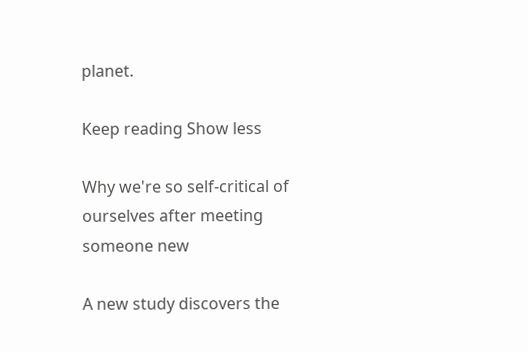planet.

Keep reading Show less

Why we're so self-critical of ourselves after meeting someone new

A new study discovers the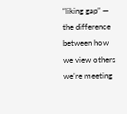“liking gap” — the difference between how we view others we’re meeting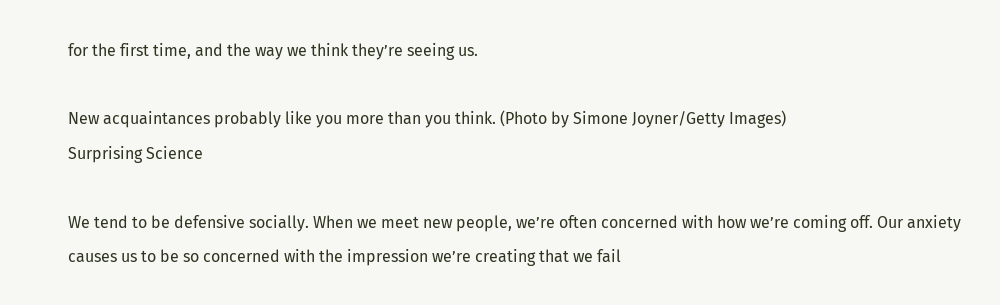for the first time, and the way we think they’re seeing us.

New acquaintances probably like you more than you think. (Photo by Simone Joyner/Getty Images)
Surprising Science

We tend to be defensive socially. When we meet new people, we’re often concerned with how we’re coming off. Our anxiety causes us to be so concerned with the impression we’re creating that we fail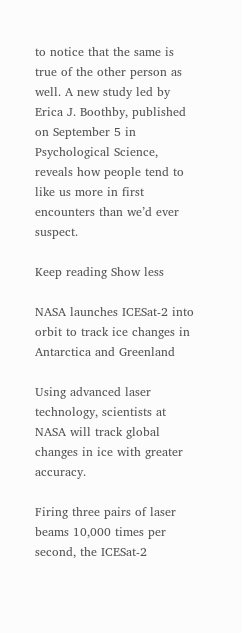to notice that the same is true of the other person as well. A new study led by Erica J. Boothby, published on September 5 in Psychological Science, reveals how people tend to like us more in first encounters than we’d ever suspect.

Keep reading Show less

NASA launches ICESat-2 into orbit to track ice changes in Antarctica and Greenland

Using advanced laser technology, scientists at NASA will track global changes in ice with greater accuracy.

Firing three pairs of laser beams 10,000 times per second, the ICESat-2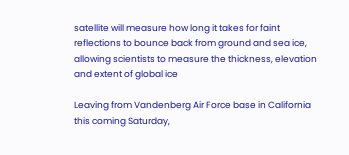satellite will measure how long it takes for faint reflections to bounce back from ground and sea ice, allowing scientists to measure the thickness, elevation and extent of global ice

Leaving from Vandenberg Air Force base in California this coming Saturday,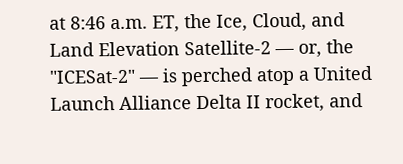at 8:46 a.m. ET, the Ice, Cloud, and Land Elevation Satellite-2 — or, the "ICESat-2" — is perched atop a United Launch Alliance Delta II rocket, and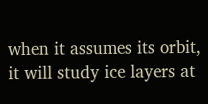when it assumes its orbit, it will study ice layers at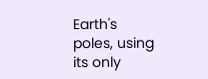Earth's poles, using its only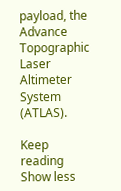payload, the Advance Topographic Laser Altimeter System (ATLAS).

Keep reading Show less